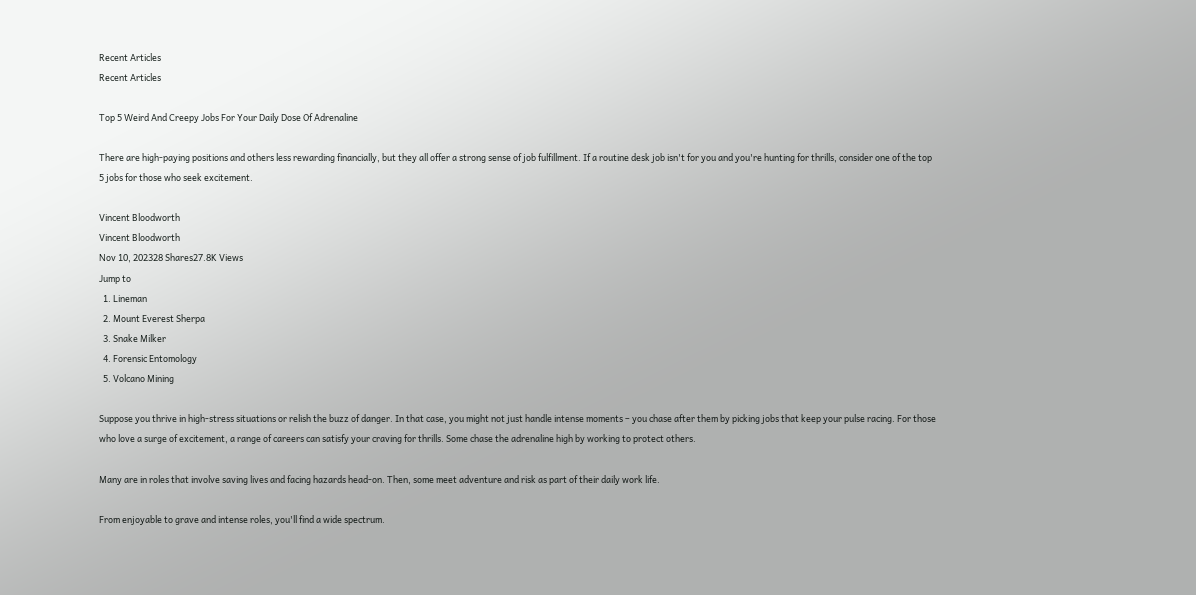Recent Articles
Recent Articles

Top 5 Weird And Creepy Jobs For Your Daily Dose Of Adrenaline

There are high-paying positions and others less rewarding financially, but they all offer a strong sense of job fulfillment. If a routine desk job isn't for you and you're hunting for thrills, consider one of the top 5 jobs for those who seek excitement.

Vincent Bloodworth
Vincent Bloodworth
Nov 10, 202328 Shares27.8K Views
Jump to
  1. Lineman
  2. Mount Everest Sherpa
  3. Snake Milker
  4. Forensic Entomology
  5. Volcano Mining

Suppose you thrive in high-stress situations or relish the buzz of danger. In that case, you might not just handle intense moments – you chase after them by picking jobs that keep your pulse racing. For those who love a surge of excitement, a range of careers can satisfy your craving for thrills. Some chase the adrenaline high by working to protect others.

Many are in roles that involve saving lives and facing hazards head-on. Then, some meet adventure and risk as part of their daily work life.

From enjoyable to grave and intense roles, you'll find a wide spectrum.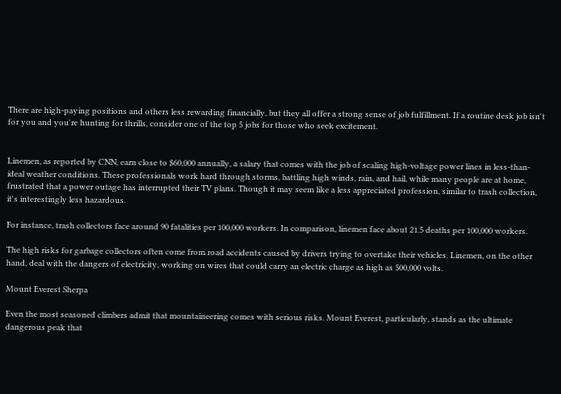There are high-paying positions and others less rewarding financially, but they all offer a strong sense of job fulfillment. If a routine desk job isn't for you and you're hunting for thrills, consider one of the top 5 jobs for those who seek excitement.


Linemen, as reported by CNN, earn close to $60,000 annually, a salary that comes with the job of scaling high-voltage power lines in less-than-ideal weather conditions. These professionals work hard through storms, battling high winds, rain, and hail, while many people are at home, frustrated that a power outage has interrupted their TV plans. Though it may seem like a less appreciated profession, similar to trash collection, it's interestingly less hazardous.

For instance, trash collectors face around 90 fatalities per 100,000 workers. In comparison, linemen face about 21.5 deaths per 100,000 workers.

The high risks for garbage collectors often come from road accidents caused by drivers trying to overtake their vehicles. Linemen, on the other hand, deal with the dangers of electricity, working on wires that could carry an electric charge as high as 500,000 volts.

Mount Everest Sherpa

Even the most seasoned climbers admit that mountaineering comes with serious risks. Mount Everest, particularly, stands as the ultimate dangerous peak that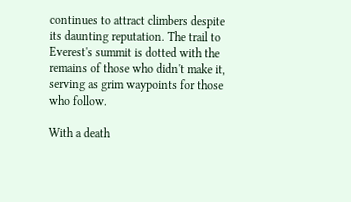continues to attract climbers despite its daunting reputation. The trail to Everest's summit is dotted with the remains of those who didn't make it, serving as grim waypoints for those who follow.

With a death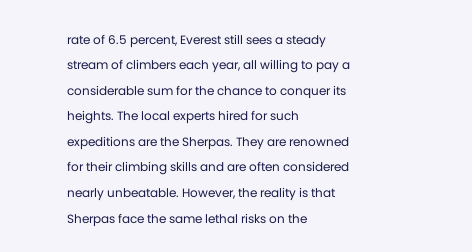rate of 6.5 percent, Everest still sees a steady stream of climbers each year, all willing to pay a considerable sum for the chance to conquer its heights. The local experts hired for such expeditions are the Sherpas. They are renowned for their climbing skills and are often considered nearly unbeatable. However, the reality is that Sherpas face the same lethal risks on the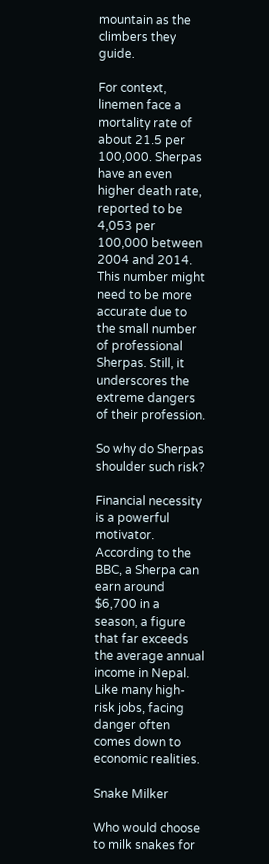mountain as the climbers they guide.

For context, linemen face a mortality rate of about 21.5 per 100,000. Sherpas have an even higher death rate, reported to be 4,053 per 100,000 between 2004 and 2014. This number might need to be more accurate due to the small number of professional Sherpas. Still, it underscores the extreme dangers of their profession.

So why do Sherpas shoulder such risk?

Financial necessity is a powerful motivator. According to the BBC, a Sherpa can earn around $6,700 in a season, a figure that far exceeds the average annual income in Nepal. Like many high-risk jobs, facing danger often comes down to economic realities.

Snake Milker

Who would choose to milk snakes for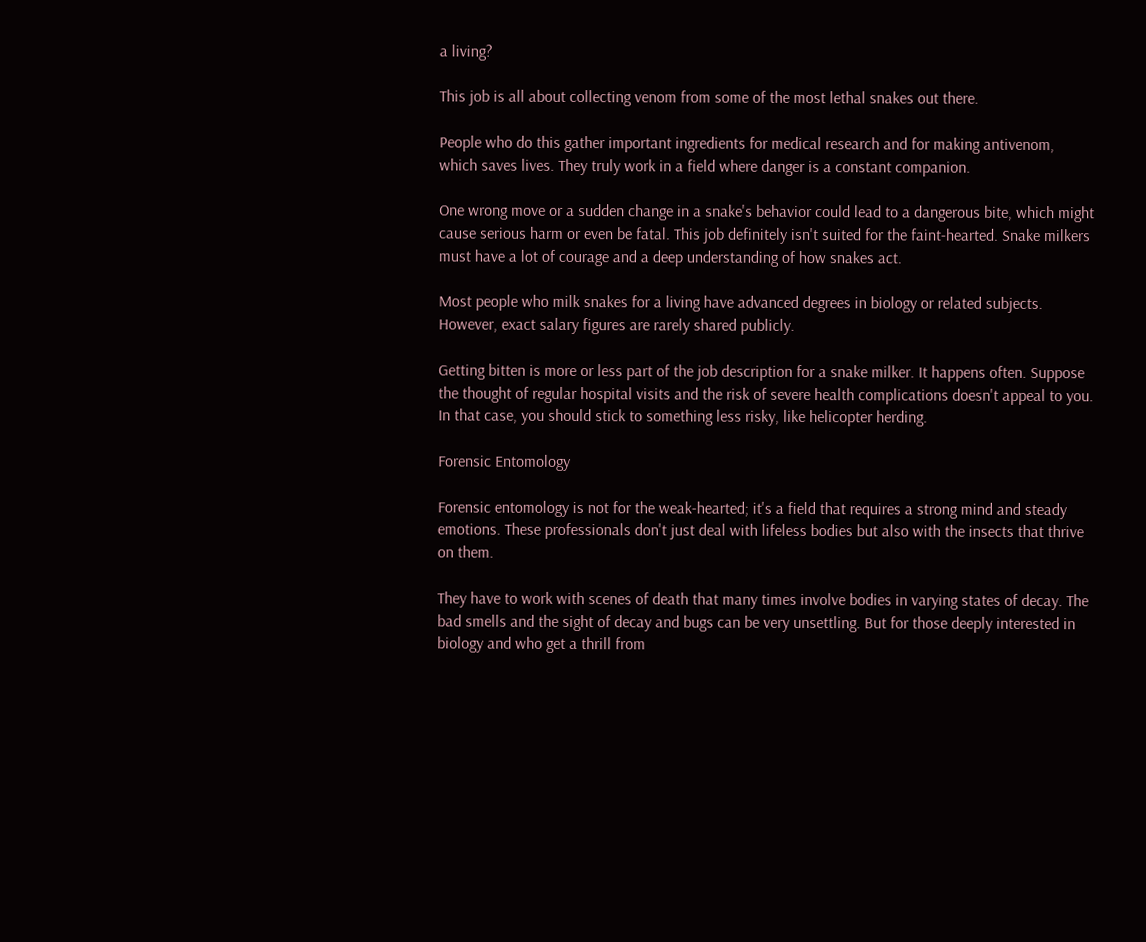a living?

This job is all about collecting venom from some of the most lethal snakes out there.

People who do this gather important ingredients for medical research and for making antivenom, which saves lives. They truly work in a field where danger is a constant companion.

One wrong move or a sudden change in a snake's behavior could lead to a dangerous bite, which might cause serious harm or even be fatal. This job definitely isn't suited for the faint-hearted. Snake milkers must have a lot of courage and a deep understanding of how snakes act.

Most people who milk snakes for a living have advanced degrees in biology or related subjects. However, exact salary figures are rarely shared publicly.

Getting bitten is more or less part of the job description for a snake milker. It happens often. Suppose the thought of regular hospital visits and the risk of severe health complications doesn't appeal to you. In that case, you should stick to something less risky, like helicopter herding.

Forensic Entomology

Forensic entomology is not for the weak-hearted; it's a field that requires a strong mind and steady emotions. These professionals don't just deal with lifeless bodies but also with the insects that thrive on them.

They have to work with scenes of death that many times involve bodies in varying states of decay. The bad smells and the sight of decay and bugs can be very unsettling. But for those deeply interested in biology and who get a thrill from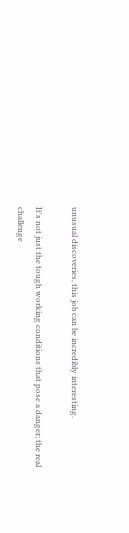unusual discoveries, this job can be incredibly interesting.

It's not just the tough working conditions that pose a danger; the real challenge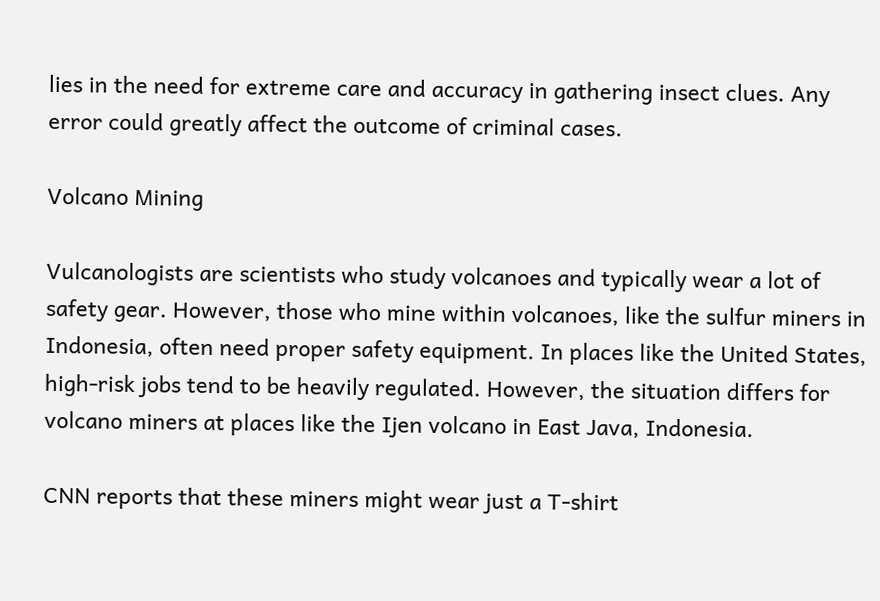lies in the need for extreme care and accuracy in gathering insect clues. Any error could greatly affect the outcome of criminal cases.

Volcano Mining

Vulcanologists are scientists who study volcanoes and typically wear a lot of safety gear. However, those who mine within volcanoes, like the sulfur miners in Indonesia, often need proper safety equipment. In places like the United States, high-risk jobs tend to be heavily regulated. However, the situation differs for volcano miners at places like the Ijen volcano in East Java, Indonesia.

CNN reports that these miners might wear just a T-shirt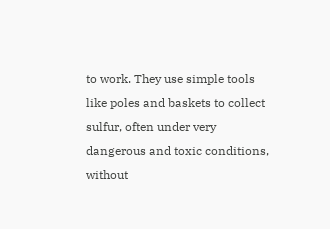to work. They use simple tools like poles and baskets to collect sulfur, often under very dangerous and toxic conditions, without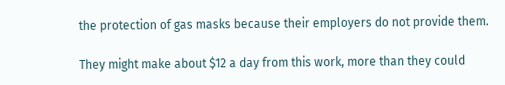the protection of gas masks because their employers do not provide them.

They might make about $12 a day from this work, more than they could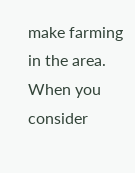make farming in the area. When you consider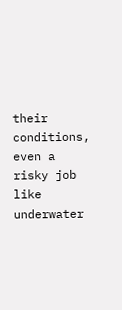their conditions, even a risky job like underwater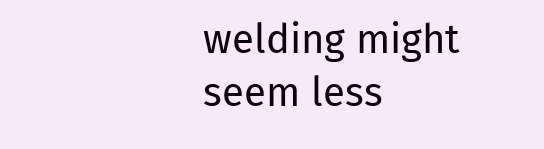welding might seem less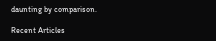daunting by comparison.

Recent Articles